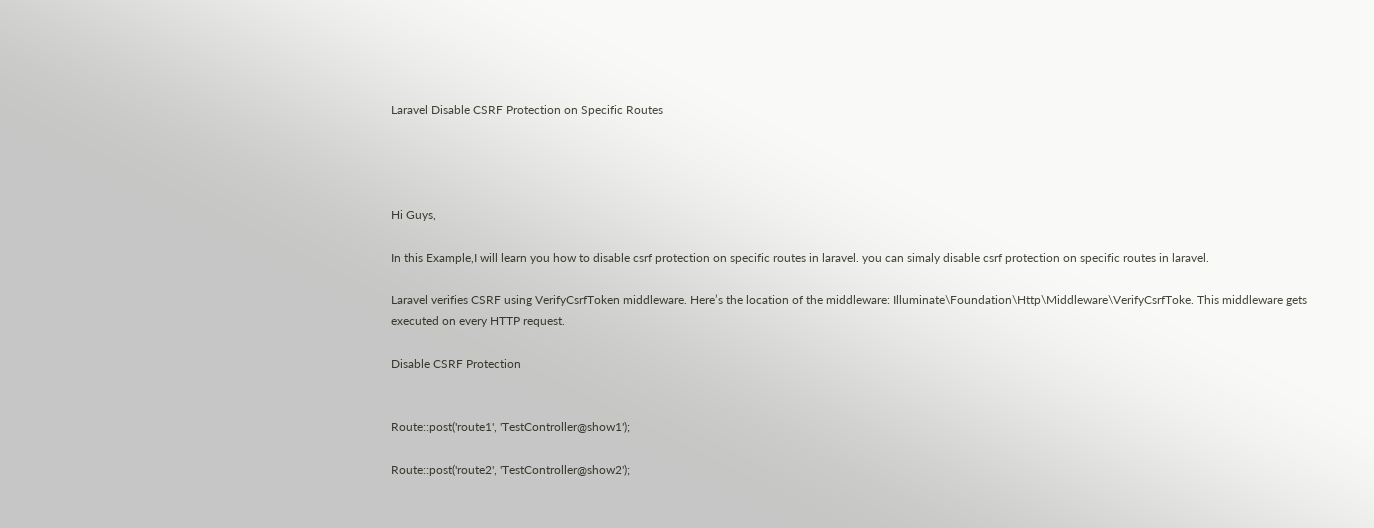Laravel Disable CSRF Protection on Specific Routes




Hi Guys,

In this Example,I will learn you how to disable csrf protection on specific routes in laravel. you can simaly disable csrf protection on specific routes in laravel.

Laravel verifies CSRF using VerifyCsrfToken middleware. Here’s the location of the middleware: Illuminate\Foundation\Http\Middleware\VerifyCsrfToke. This middleware gets executed on every HTTP request.

Disable CSRF Protection


Route::post('route1', 'TestController@show1');

Route::post('route2', 'TestController@show2');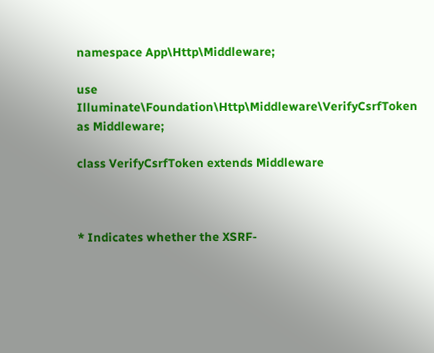namespace App\Http\Middleware;

use Illuminate\Foundation\Http\Middleware\VerifyCsrfToken as Middleware;

class VerifyCsrfToken extends Middleware



* Indicates whether the XSRF-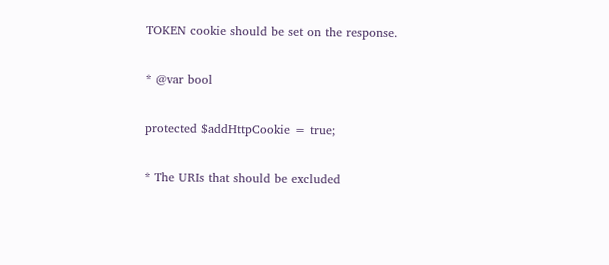TOKEN cookie should be set on the response.


* @var bool


protected $addHttpCookie = true;


* The URIs that should be excluded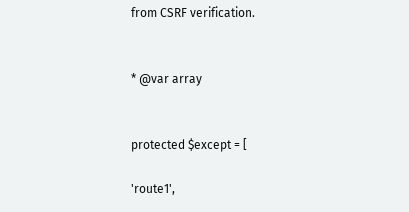from CSRF verification.


* @var array


protected $except = [

'route1',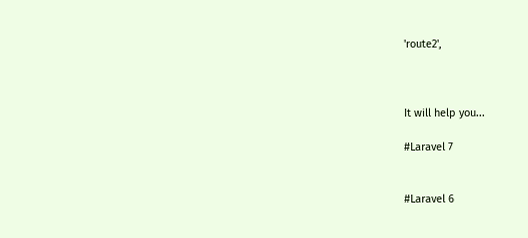'route2',



It will help you...

#Laravel 7


#Laravel 6